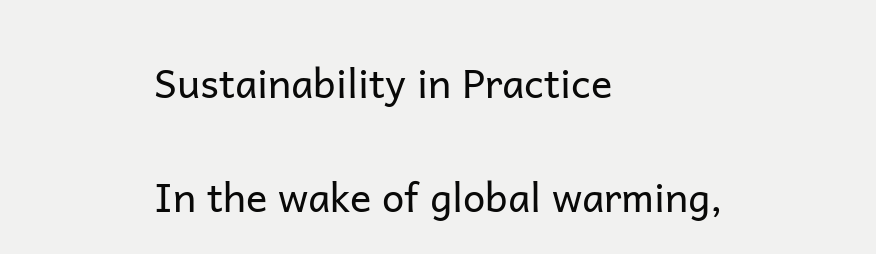Sustainability in Practice

In the wake of global warming,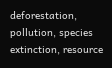deforestation, pollution, species extinction, resource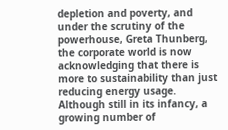depletion and poverty, and under the scrutiny of the powerhouse, Greta Thunberg, the corporate world is now acknowledging that there is more to sustainability than just reducing energy usage. Although still in its infancy, a growing number of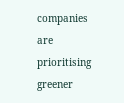companies are prioritising greener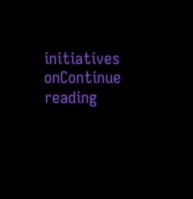initiatives onContinue reading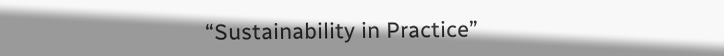“Sustainability in Practice”